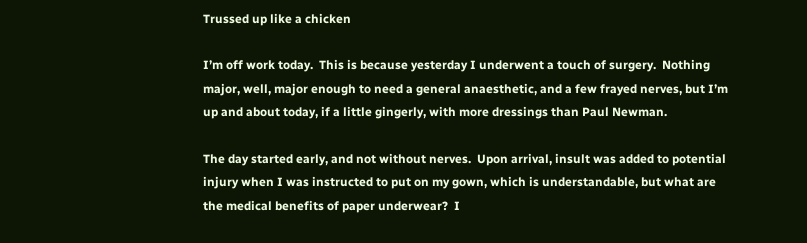Trussed up like a chicken

I’m off work today.  This is because yesterday I underwent a touch of surgery.  Nothing major, well, major enough to need a general anaesthetic, and a few frayed nerves, but I’m up and about today, if a little gingerly, with more dressings than Paul Newman.

The day started early, and not without nerves.  Upon arrival, insult was added to potential injury when I was instructed to put on my gown, which is understandable, but what are the medical benefits of paper underwear?  I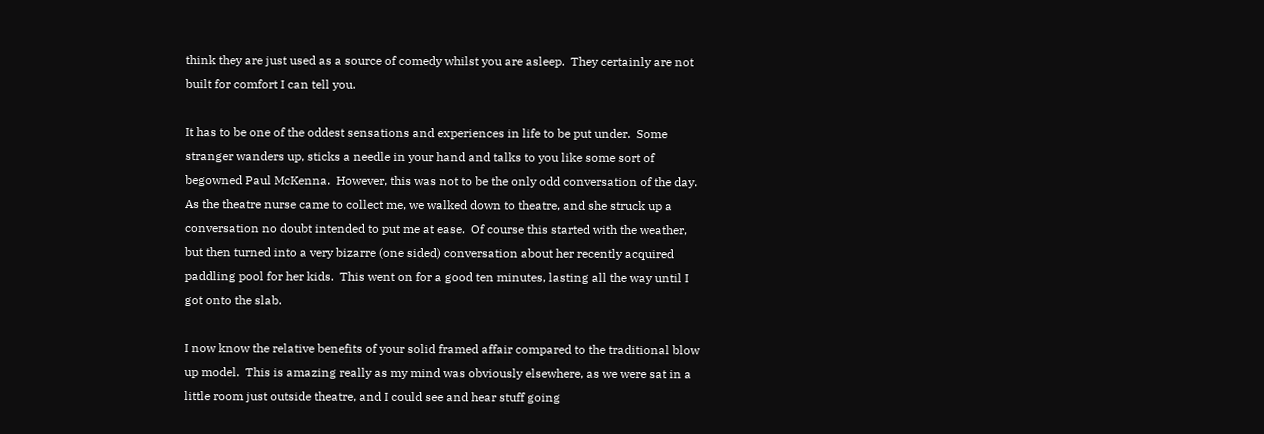think they are just used as a source of comedy whilst you are asleep.  They certainly are not built for comfort I can tell you.

It has to be one of the oddest sensations and experiences in life to be put under.  Some stranger wanders up, sticks a needle in your hand and talks to you like some sort of begowned Paul McKenna.  However, this was not to be the only odd conversation of the day.  As the theatre nurse came to collect me, we walked down to theatre, and she struck up a conversation no doubt intended to put me at ease.  Of course this started with the weather, but then turned into a very bizarre (one sided) conversation about her recently acquired paddling pool for her kids.  This went on for a good ten minutes, lasting all the way until I got onto the slab.

I now know the relative benefits of your solid framed affair compared to the traditional blow up model.  This is amazing really as my mind was obviously elsewhere, as we were sat in a little room just outside theatre, and I could see and hear stuff going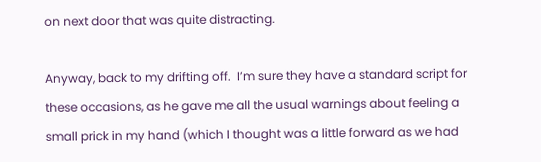on next door that was quite distracting.

Anyway, back to my drifting off.  I’m sure they have a standard script for these occasions, as he gave me all the usual warnings about feeling a small prick in my hand (which I thought was a little forward as we had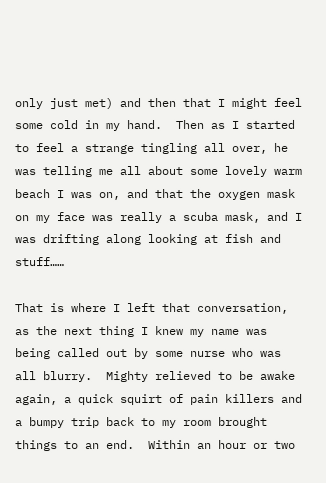only just met) and then that I might feel some cold in my hand.  Then as I started to feel a strange tingling all over, he was telling me all about some lovely warm beach I was on, and that the oxygen mask on my face was really a scuba mask, and I was drifting along looking at fish and stuff……

That is where I left that conversation, as the next thing I knew my name was being called out by some nurse who was all blurry.  Mighty relieved to be awake again, a quick squirt of pain killers and a bumpy trip back to my room brought things to an end.  Within an hour or two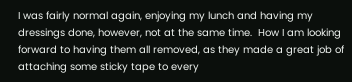I was fairly normal again, enjoying my lunch and having my dressings done, however, not at the same time.  How I am looking forward to having them all removed, as they made a great job of attaching some sticky tape to every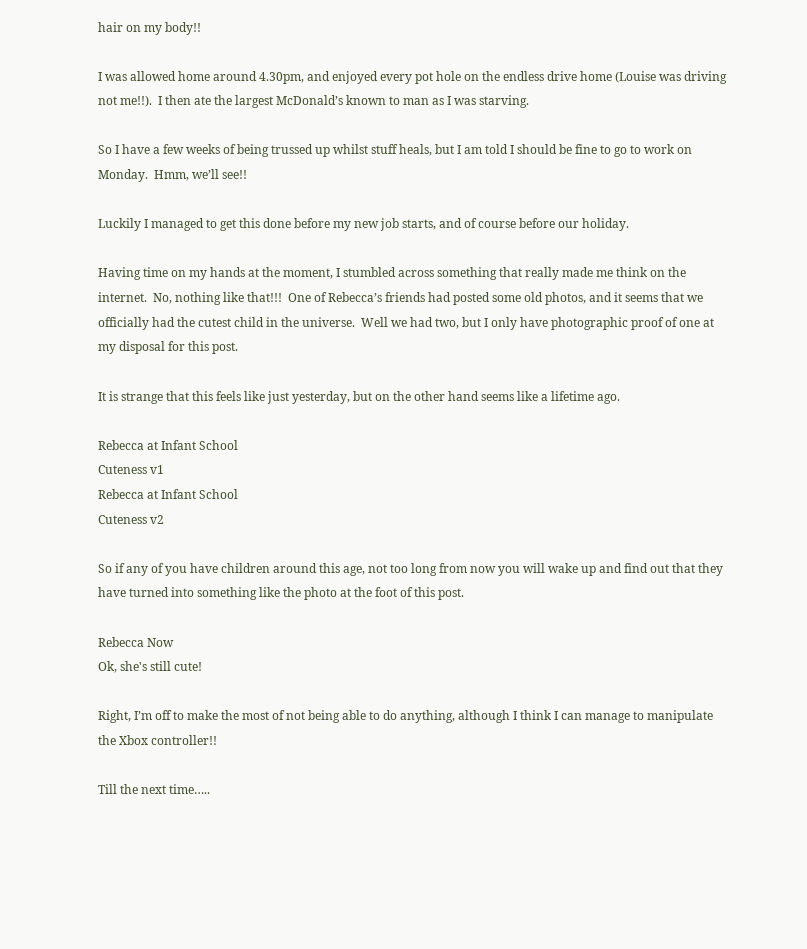hair on my body!!

I was allowed home around 4.30pm, and enjoyed every pot hole on the endless drive home (Louise was driving not me!!).  I then ate the largest McDonald’s known to man as I was starving.

So I have a few weeks of being trussed up whilst stuff heals, but I am told I should be fine to go to work on Monday.  Hmm, we’ll see!!

Luckily I managed to get this done before my new job starts, and of course before our holiday.

Having time on my hands at the moment, I stumbled across something that really made me think on the internet.  No, nothing like that!!!  One of Rebecca’s friends had posted some old photos, and it seems that we officially had the cutest child in the universe.  Well we had two, but I only have photographic proof of one at my disposal for this post.

It is strange that this feels like just yesterday, but on the other hand seems like a lifetime ago.

Rebecca at Infant School
Cuteness v1
Rebecca at Infant School
Cuteness v2

So if any of you have children around this age, not too long from now you will wake up and find out that they have turned into something like the photo at the foot of this post.

Rebecca Now
Ok, she's still cute!

Right, I’m off to make the most of not being able to do anything, although I think I can manage to manipulate the Xbox controller!!

Till the next time…..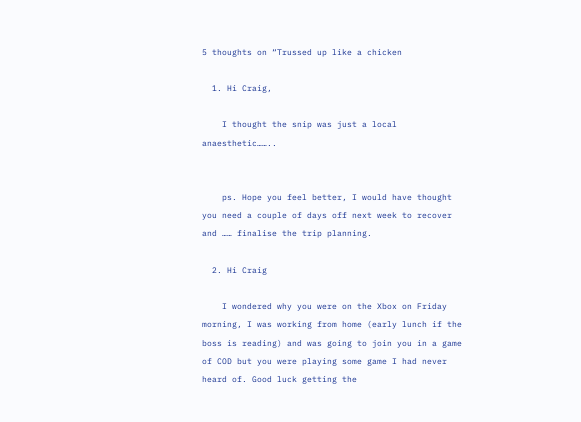5 thoughts on “Trussed up like a chicken

  1. Hi Craig,

    I thought the snip was just a local anaesthetic……..


    ps. Hope you feel better, I would have thought you need a couple of days off next week to recover and …… finalise the trip planning.

  2. Hi Craig

    I wondered why you were on the Xbox on Friday morning, I was working from home (early lunch if the boss is reading) and was going to join you in a game of COD but you were playing some game I had never heard of. Good luck getting the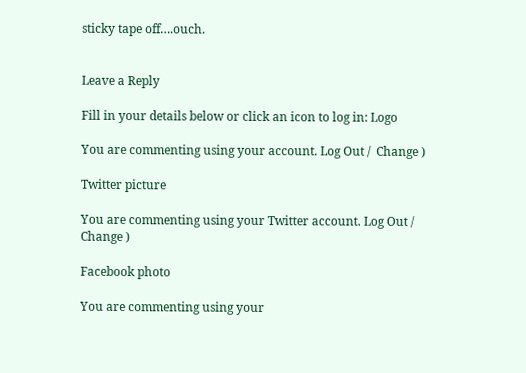sticky tape off….ouch.


Leave a Reply

Fill in your details below or click an icon to log in: Logo

You are commenting using your account. Log Out /  Change )

Twitter picture

You are commenting using your Twitter account. Log Out /  Change )

Facebook photo

You are commenting using your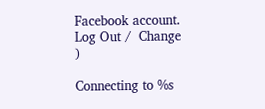Facebook account. Log Out /  Change )

Connecting to %s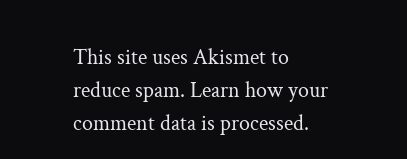This site uses Akismet to reduce spam. Learn how your comment data is processed.